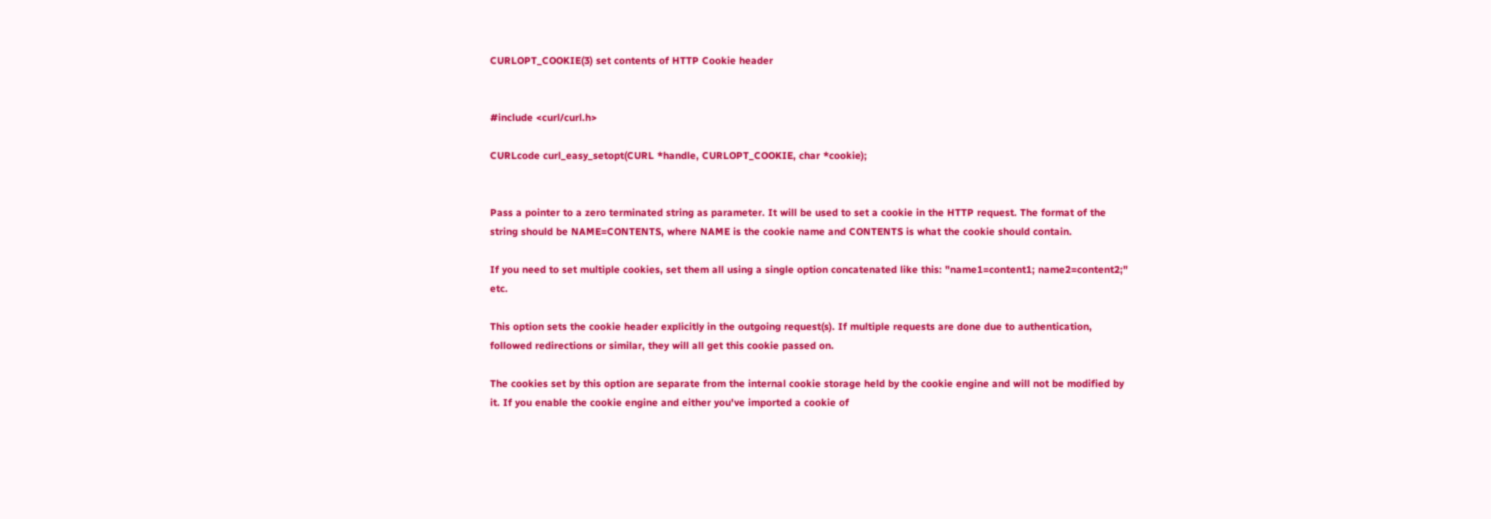CURLOPT_COOKIE(3) set contents of HTTP Cookie header


#include <curl/curl.h>

CURLcode curl_easy_setopt(CURL *handle, CURLOPT_COOKIE, char *cookie);


Pass a pointer to a zero terminated string as parameter. It will be used to set a cookie in the HTTP request. The format of the string should be NAME=CONTENTS, where NAME is the cookie name and CONTENTS is what the cookie should contain.

If you need to set multiple cookies, set them all using a single option concatenated like this: "name1=content1; name2=content2;" etc.

This option sets the cookie header explicitly in the outgoing request(s). If multiple requests are done due to authentication, followed redirections or similar, they will all get this cookie passed on.

The cookies set by this option are separate from the internal cookie storage held by the cookie engine and will not be modified by it. If you enable the cookie engine and either you've imported a cookie of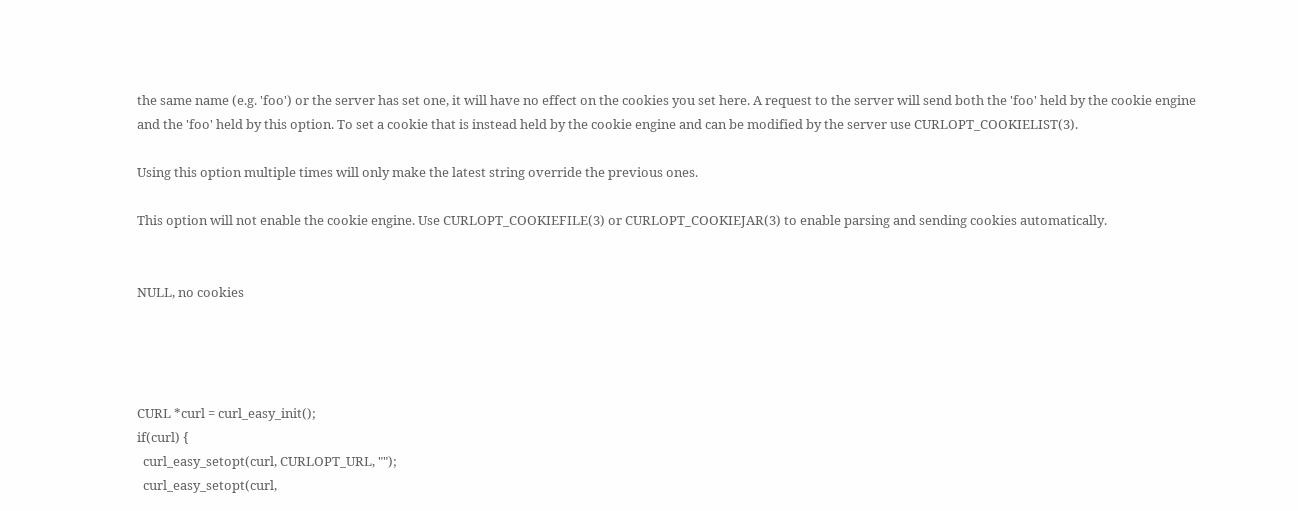the same name (e.g. 'foo') or the server has set one, it will have no effect on the cookies you set here. A request to the server will send both the 'foo' held by the cookie engine and the 'foo' held by this option. To set a cookie that is instead held by the cookie engine and can be modified by the server use CURLOPT_COOKIELIST(3).

Using this option multiple times will only make the latest string override the previous ones.

This option will not enable the cookie engine. Use CURLOPT_COOKIEFILE(3) or CURLOPT_COOKIEJAR(3) to enable parsing and sending cookies automatically.


NULL, no cookies




CURL *curl = curl_easy_init();
if(curl) {
  curl_easy_setopt(curl, CURLOPT_URL, "");
  curl_easy_setopt(curl,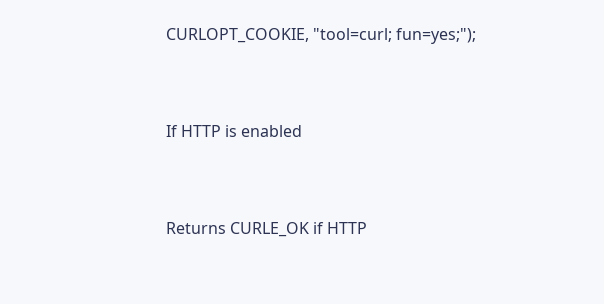CURLOPT_COOKIE, "tool=curl; fun=yes;");


If HTTP is enabled


Returns CURLE_OK if HTTP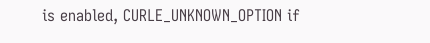is enabled, CURLE_UNKNOWN_OPTION if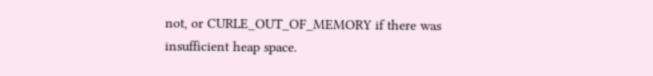not, or CURLE_OUT_OF_MEMORY if there was insufficient heap space.